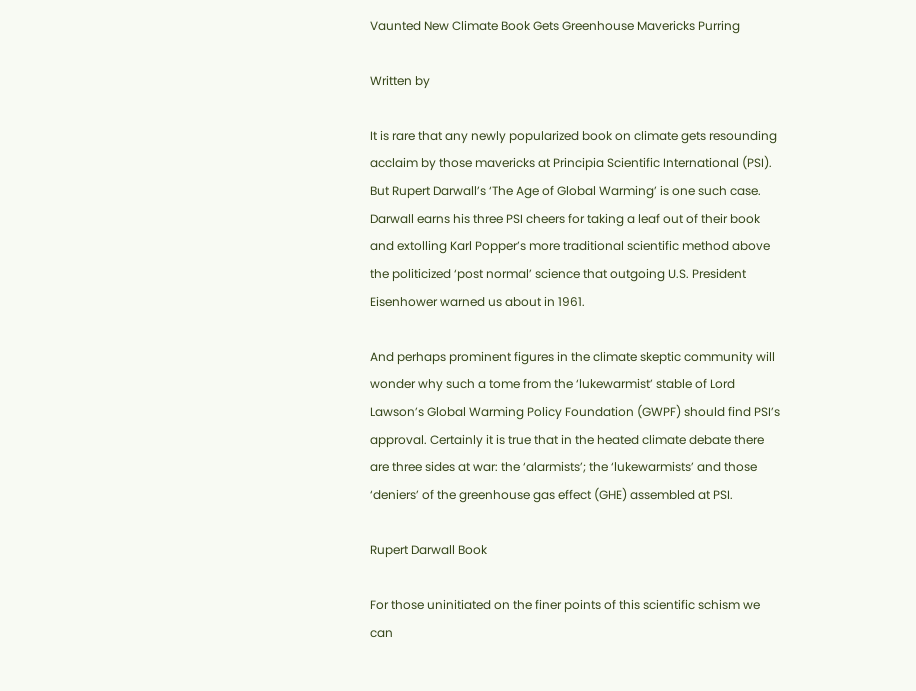Vaunted New Climate Book Gets Greenhouse Mavericks Purring

Written by

It is rare that any newly popularized book on climate gets resounding acclaim by those mavericks at Principia Scientific International (PSI). But Rupert Darwall’s ‘The Age of Global Warming’ is one such case. Darwall earns his three PSI cheers for taking a leaf out of their book and extolling Karl Popper’s more traditional scientific method above the politicized ‘post normal’ science that outgoing U.S. President Eisenhower warned us about in 1961.

And perhaps prominent figures in the climate skeptic community will wonder why such a tome from the ‘lukewarmist’ stable of Lord Lawson’s Global Warming Policy Foundation (GWPF) should find PSI’s approval. Certainly it is true that in the heated climate debate there are three sides at war: the ‘alarmists’; the ‘lukewarmists’ and those ‘deniers’ of the greenhouse gas effect (GHE) assembled at PSI.

Rupert Darwall Book

For those uninitiated on the finer points of this scientific schism we can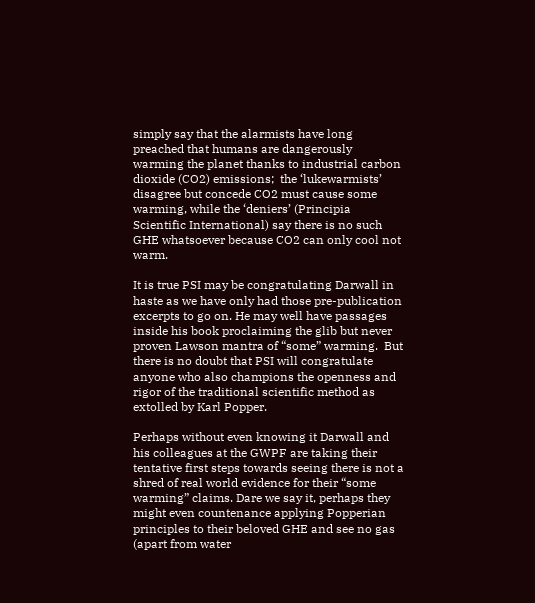simply say that the alarmists have long preached that humans are dangerously warming the planet thanks to industrial carbon dioxide (CO2) emissions;  the ‘lukewarmists’ disagree but concede CO2 must cause some warming, while the ‘deniers’ (Principia Scientific International) say there is no such GHE whatsoever because CO2 can only cool not warm.

It is true PSI may be congratulating Darwall in haste as we have only had those pre-publication excerpts to go on. He may well have passages inside his book proclaiming the glib but never proven Lawson mantra of “some” warming.  But there is no doubt that PSI will congratulate anyone who also champions the openness and rigor of the traditional scientific method as extolled by Karl Popper.

Perhaps without even knowing it Darwall and his colleagues at the GWPF are taking their tentative first steps towards seeing there is not a shred of real world evidence for their “some warming” claims. Dare we say it, perhaps they might even countenance applying Popperian principles to their beloved GHE and see no gas (apart from water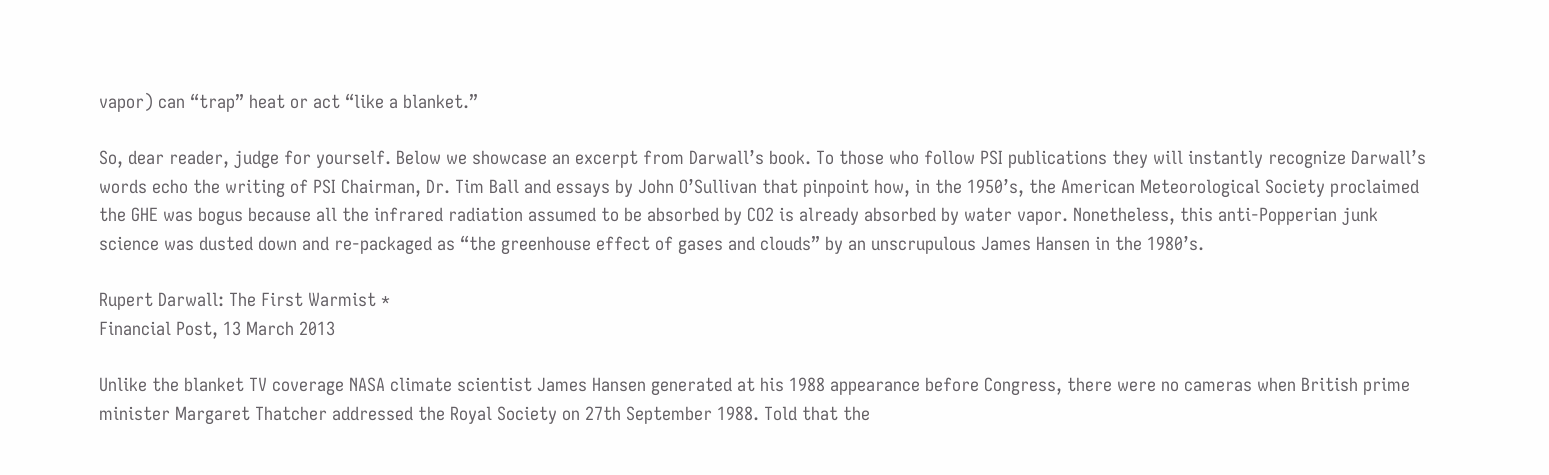vapor) can “trap” heat or act “like a blanket.”

So, dear reader, judge for yourself. Below we showcase an excerpt from Darwall’s book. To those who follow PSI publications they will instantly recognize Darwall’s words echo the writing of PSI Chairman, Dr. Tim Ball and essays by John O’Sullivan that pinpoint how, in the 1950’s, the American Meteorological Society proclaimed the GHE was bogus because all the infrared radiation assumed to be absorbed by CO2 is already absorbed by water vapor. Nonetheless, this anti-Popperian junk science was dusted down and re-packaged as “the greenhouse effect of gases and clouds” by an unscrupulous James Hansen in the 1980’s.

Rupert Darwall: The First Warmist *
Financial Post, 13 March 2013

Unlike the blanket TV coverage NASA climate scientist James Hansen generated at his 1988 appearance before Congress, there were no cameras when British prime minister Margaret Thatcher addressed the Royal Society on 27th September 1988. Told that the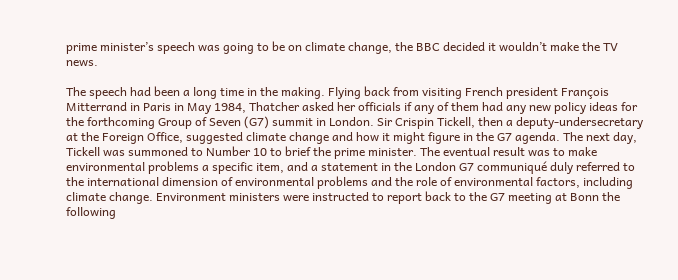prime minister’s speech was going to be on climate change, the BBC decided it wouldn’t make the TV news.

The speech had been a long time in the making. Flying back from visiting French president François Mitterrand in Paris in May 1984, Thatcher asked her officials if any of them had any new policy ideas for the forthcoming Group of Seven (G7) summit in London. Sir Crispin Tickell, then a deputy-undersecretary at the Foreign Office, suggested climate change and how it might figure in the G7 agenda. The next day, Tickell was summoned to Number 10 to brief the prime minister. The eventual result was to make environmental problems a specific item, and a statement in the London G7 communiqué duly referred to the international dimension of environmental problems and the role of environmental factors, including climate change. Environment ministers were instructed to report back to the G7 meeting at Bonn the following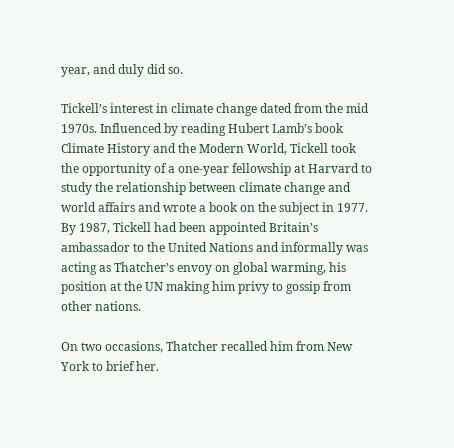year, and duly did so.

Tickell’s interest in climate change dated from the mid 1970s. Influenced by reading Hubert Lamb’s book Climate History and the Modern World, Tickell took the opportunity of a one-year fellowship at Harvard to study the relationship between climate change and world affairs and wrote a book on the subject in 1977. By 1987, Tickell had been appointed Britain’s ambassador to the United Nations and informally was acting as Thatcher’s envoy on global warming, his position at the UN making him privy to gossip from other nations.

On two occasions, Thatcher recalled him from New York to brief her.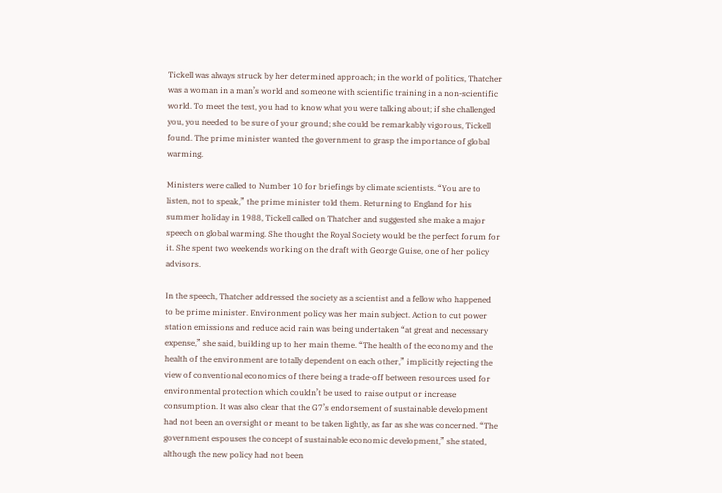Tickell was always struck by her determined approach; in the world of politics, Thatcher was a woman in a man’s world and someone with scientific training in a non-scientific world. To meet the test, you had to know what you were talking about; if she challenged you, you needed to be sure of your ground; she could be remarkably vigorous, Tickell found. The prime minister wanted the government to grasp the importance of global warming.

Ministers were called to Number 10 for briefings by climate scientists. “You are to listen, not to speak,” the prime minister told them. Returning to England for his summer holiday in 1988, Tickell called on Thatcher and suggested she make a major speech on global warming. She thought the Royal Society would be the perfect forum for it. She spent two weekends working on the draft with George Guise, one of her policy advisors.

In the speech, Thatcher addressed the society as a scientist and a fellow who happened to be prime minister. Environment policy was her main subject. Action to cut power station emissions and reduce acid rain was being undertaken “at great and necessary expense,” she said, building up to her main theme. “The health of the economy and the health of the environment are totally dependent on each other,” implicitly rejecting the view of conventional economics of there being a trade-off between resources used for environmental protection which couldn’t be used to raise output or increase consumption. It was also clear that the G7’s endorsement of sustainable development had not been an oversight or meant to be taken lightly, as far as she was concerned. “The government espouses the concept of sustainable economic development,” she stated, although the new policy had not been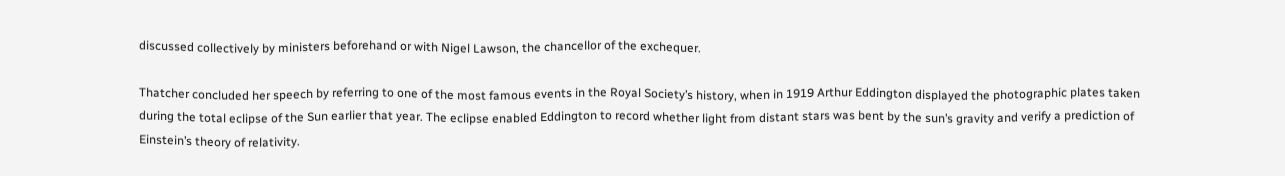discussed collectively by ministers beforehand or with Nigel Lawson, the chancellor of the exchequer.

Thatcher concluded her speech by referring to one of the most famous events in the Royal Society’s history, when in 1919 Arthur Eddington displayed the photographic plates taken during the total eclipse of the Sun earlier that year. The eclipse enabled Eddington to record whether light from distant stars was bent by the sun’s gravity and verify a prediction of Einstein’s theory of relativity.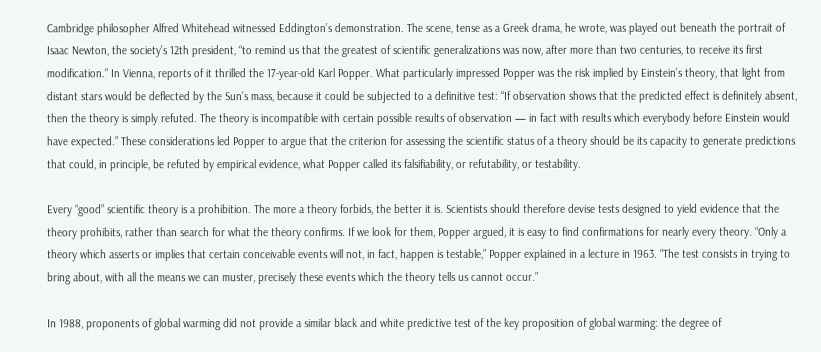Cambridge philosopher Alfred Whitehead witnessed Eddington’s demonstration. The scene, tense as a Greek drama, he wrote, was played out beneath the portrait of Isaac Newton, the society’s 12th president, “to remind us that the greatest of scientific generalizations was now, after more than two centuries, to receive its first modification.” In Vienna, reports of it thrilled the 17-year-old Karl Popper. What particularly impressed Popper was the risk implied by Einstein’s theory, that light from distant stars would be deflected by the Sun’s mass, because it could be subjected to a definitive test: “If observation shows that the predicted effect is definitely absent, then the theory is simply refuted. The theory is incompatible with certain possible results of observation — in fact with results which everybody before Einstein would have expected.” These considerations led Popper to argue that the criterion for assessing the scientific status of a theory should be its capacity to generate predictions that could, in principle, be refuted by empirical evidence, what Popper called its falsifiability, or refutability, or testability.

Every “good” scientific theory is a prohibition. The more a theory forbids, the better it is. Scientists should therefore devise tests designed to yield evidence that the theory prohibits, rather than search for what the theory confirms. If we look for them, Popper argued, it is easy to find confirmations for nearly every theory. “Only a theory which asserts or implies that certain conceivable events will not, in fact, happen is testable,” Popper explained in a lecture in 1963. “The test consists in trying to bring about, with all the means we can muster, precisely these events which the theory tells us cannot occur.”

In 1988, proponents of global warming did not provide a similar black and white predictive test of the key proposition of global warming: the degree of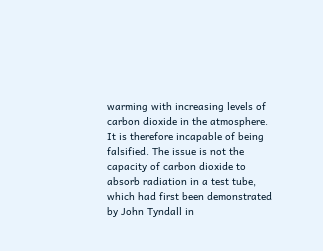warming with increasing levels of carbon dioxide in the atmosphere. It is therefore incapable of being falsified. The issue is not the capacity of carbon dioxide to absorb radiation in a test tube, which had first been demonstrated by John Tyndall in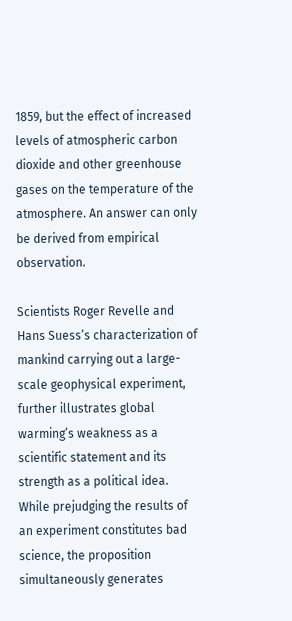1859, but the effect of increased levels of atmospheric carbon dioxide and other greenhouse gases on the temperature of the atmosphere. An answer can only be derived from empirical observation.

Scientists Roger Revelle and Hans Suess’s characterization of mankind carrying out a large-scale geophysical experiment, further illustrates global warming’s weakness as a scientific statement and its strength as a political idea. While prejudging the results of an experiment constitutes bad science, the proposition simultaneously generates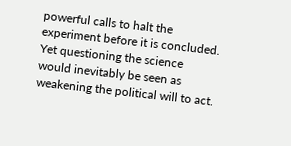powerful calls to halt the experiment before it is concluded. Yet questioning the science would inevitably be seen as weakening the political will to act.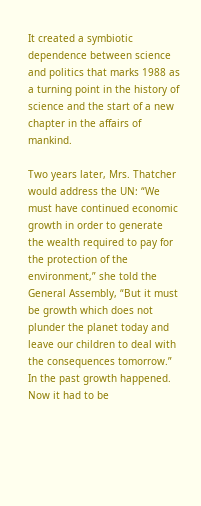It created a symbiotic dependence between science and politics that marks 1988 as a turning point in the history of science and the start of a new chapter in the affairs of mankind.

Two years later, Mrs. Thatcher would address the UN: “We must have continued economic growth in order to generate the wealth required to pay for the protection of the environment,” she told the General Assembly, “But it must be growth which does not plunder the planet today and leave our children to deal with the consequences tomorrow.”
In the past growth happened. Now it had to be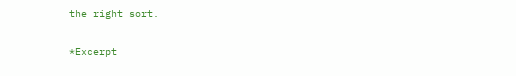the right sort.

*Excerpt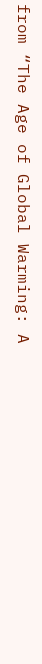from “The Age of Global Warming: A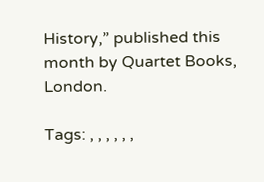History,” published this month by Quartet Books, London.

Tags: , , , , , ,